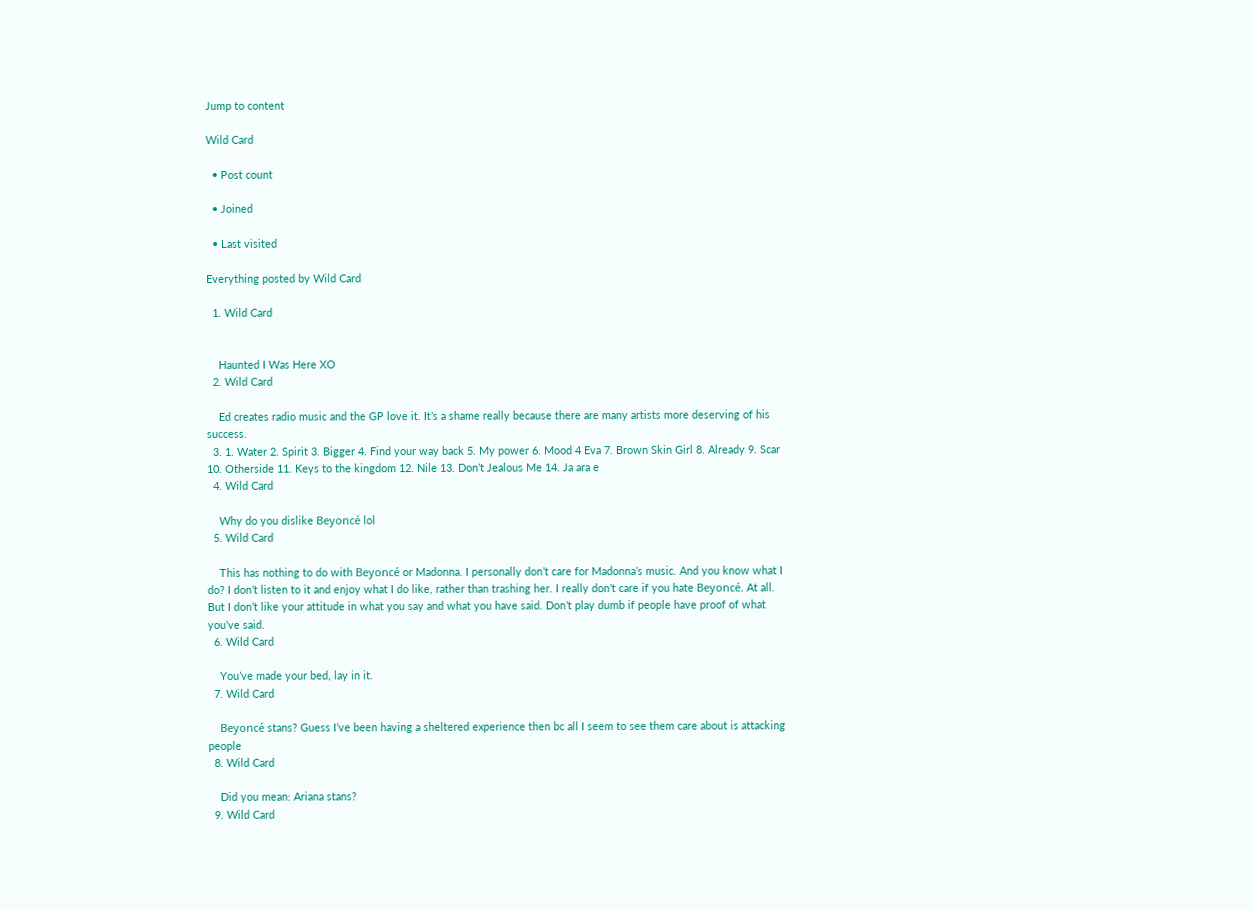Jump to content

Wild Card

  • Post count

  • Joined

  • Last visited

Everything posted by Wild Card

  1. Wild Card


    Haunted I Was Here XO
  2. Wild Card

    Ed creates radio music and the GP love it. It’s a shame really because there are many artists more deserving of his success.
  3. 1. Water 2. Spirit 3. Bigger 4. Find your way back 5. My power 6. Mood 4 Eva 7. Brown Skin Girl 8. Already 9. Scar 10. Otherside 11. Keys to the kingdom 12. Nile 13. Don’t Jealous Me 14. Ja ara e
  4. Wild Card

    Why do you dislike Beyoncé lol
  5. Wild Card

    This has nothing to do with Beyoncé or Madonna. I personally don’t care for Madonna’s music. And you know what I do? I don’t listen to it and enjoy what I do like, rather than trashing her. I really don’t care if you hate Beyoncé. At all. But I don’t like your attitude in what you say and what you have said. Don’t play dumb if people have proof of what you’ve said.
  6. Wild Card

    You’ve made your bed, lay in it.
  7. Wild Card

    Beyoncé stans? Guess I’ve been having a sheltered experience then bc all I seem to see them care about is attacking people
  8. Wild Card

    Did you mean: Ariana stans?
  9. Wild Card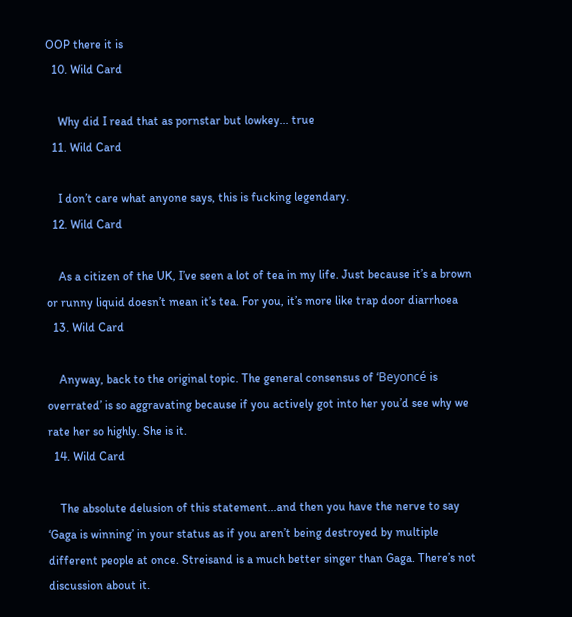OOP there it is
  10. Wild Card

    Why did I read that as pornstar but lowkey... true
  11. Wild Card

    I don’t care what anyone says, this is fucking legendary.
  12. Wild Card

    As a citizen of the UK, I’ve seen a lot of tea in my life. Just because it’s a brown or runny liquid doesn’t mean it’s tea. For you, it’s more like trap door diarrhoea
  13. Wild Card

    Anyway, back to the original topic. The general consensus of ‘Beyoncé is overrated’ is so aggravating because if you actively got into her you’d see why we rate her so highly. She is it.
  14. Wild Card

    The absolute delusion of this statement...and then you have the nerve to say ‘Gaga is winning’ in your status as if you aren’t being destroyed by multiple different people at once. Streisand is a much better singer than Gaga. There’s not discussion about it.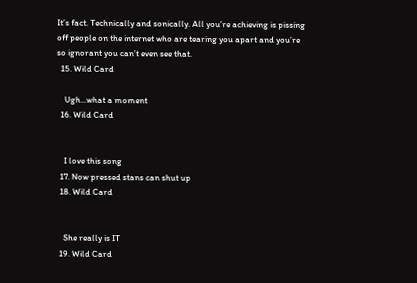It’s fact. Technically and sonically. All you’re achieving is pissing off people on the internet who are tearing you apart and you’re so ignorant you can’t even see that.
  15. Wild Card

    Ugh...what a moment
  16. Wild Card


    I love this song
  17. Now pressed stans can shut up
  18. Wild Card


    She really is IT
  19. Wild Card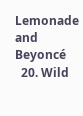Lemonade and Beyoncé
  20. Wild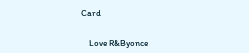Card


    Love R&Byonce